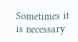Sometimes it is necessary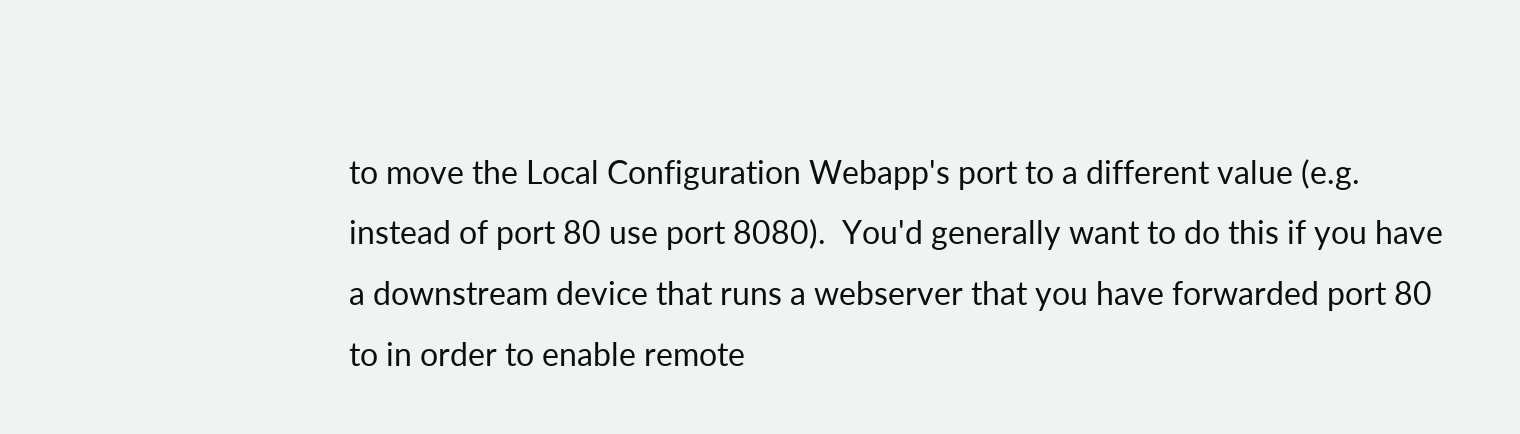to move the Local Configuration Webapp's port to a different value (e.g. instead of port 80 use port 8080).  You'd generally want to do this if you have a downstream device that runs a webserver that you have forwarded port 80 to in order to enable remote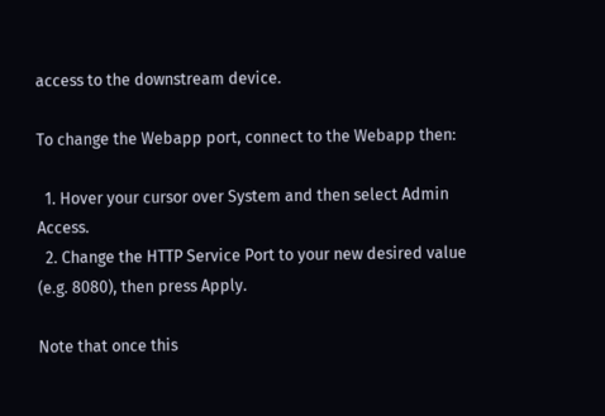access to the downstream device.

To change the Webapp port, connect to the Webapp then:

  1. Hover your cursor over System and then select Admin Access.
  2. Change the HTTP Service Port to your new desired value (e.g. 8080), then press Apply.

Note that once this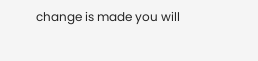change is made you will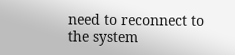need to reconnect to the system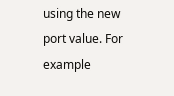using the new port value. For example